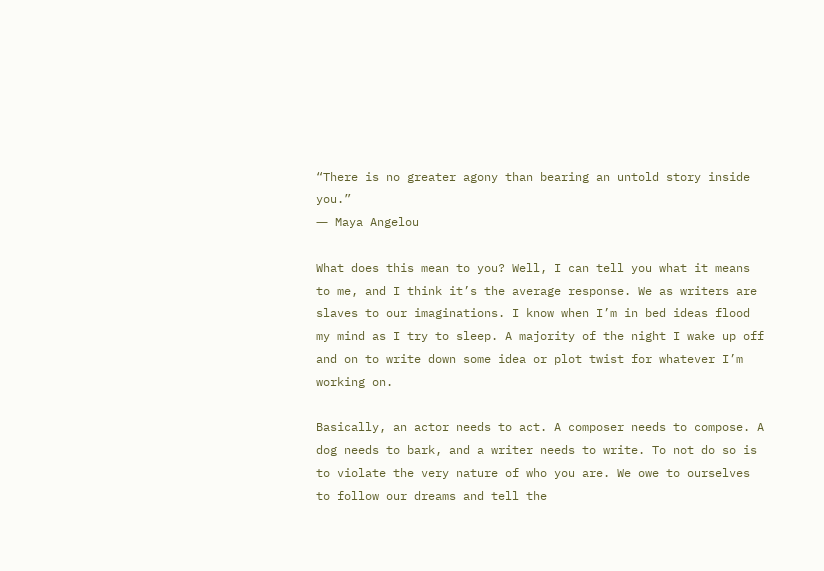“There is no greater agony than bearing an untold story inside you.”
― Maya Angelou

What does this mean to you? Well, I can tell you what it means to me, and I think it’s the average response. We as writers are slaves to our imaginations. I know when I’m in bed ideas flood my mind as I try to sleep. A majority of the night I wake up off and on to write down some idea or plot twist for whatever I’m working on.

Basically, an actor needs to act. A composer needs to compose. A dog needs to bark, and a writer needs to write. To not do so is to violate the very nature of who you are. We owe to ourselves to follow our dreams and tell the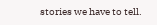stories we have to tell.